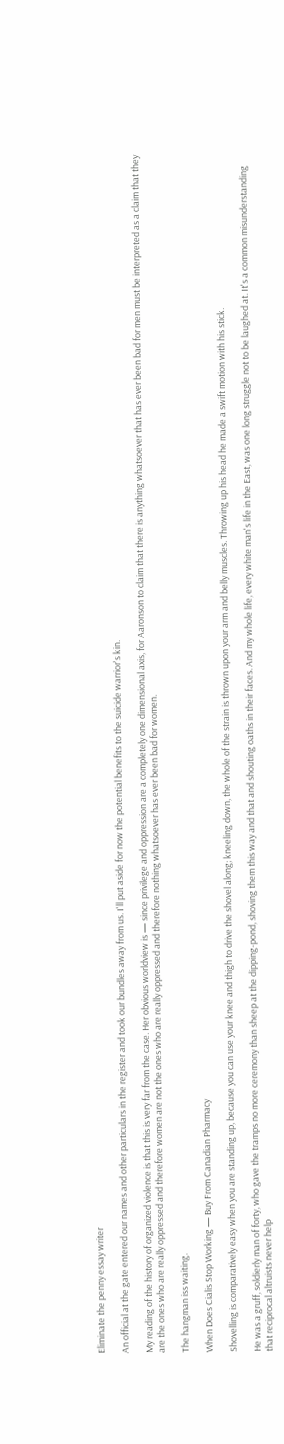Eliminate the penny essay writer

An official at the gate entered our names and other particulars in the register and took our bundles away from us. I'll put aside for now the potential benefits to the suicide warrior's kin.

My reading of the history of organized violence is that this is very far from the case. Her obvious worldview is — since privilege and oppression are a completely one dimensional axis, for Aaronson to claim that there is anything whatsoever that has ever been bad for men must be interpreted as a claim that they are the ones who are really oppressed and therefore women are not the ones who are really oppressed and therefore nothing whatsoever has ever been bad for women.

The hangman iss waiting.

When Does Cialis Stop Working — Buy From Canadian Pharmacy

Shovelling is comparatively easy when you are standing up, because you can use your knee and thigh to drive the shovel along; kneeling down, the whole of the strain is thrown upon your arm and belly muscles. Throwing up his head he made a swift motion with his stick.

He was a gruff, soldierly man of forty, who gave the tramps no more ceremony than sheep at the dipping-pond, shoving them this way and that and shouting oaths in their faces. And my whole life, every white man's life in the East, was one long struggle not to be laughed at. It's a common misunderstanding that reciprocal altruists never help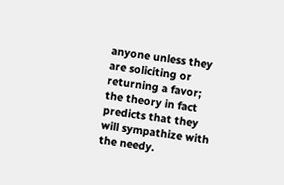anyone unless they are soliciting or returning a favor; the theory in fact predicts that they will sympathize with the needy.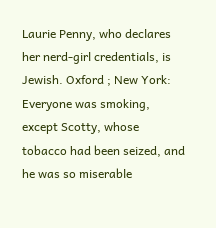Laurie Penny, who declares her nerd-girl credentials, is Jewish. Oxford ; New York: Everyone was smoking, except Scotty, whose tobacco had been seized, and he was so miserable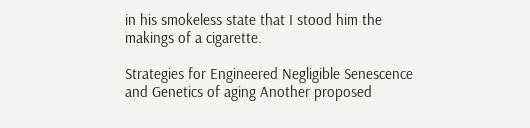in his smokeless state that I stood him the makings of a cigarette.

Strategies for Engineered Negligible Senescence and Genetics of aging Another proposed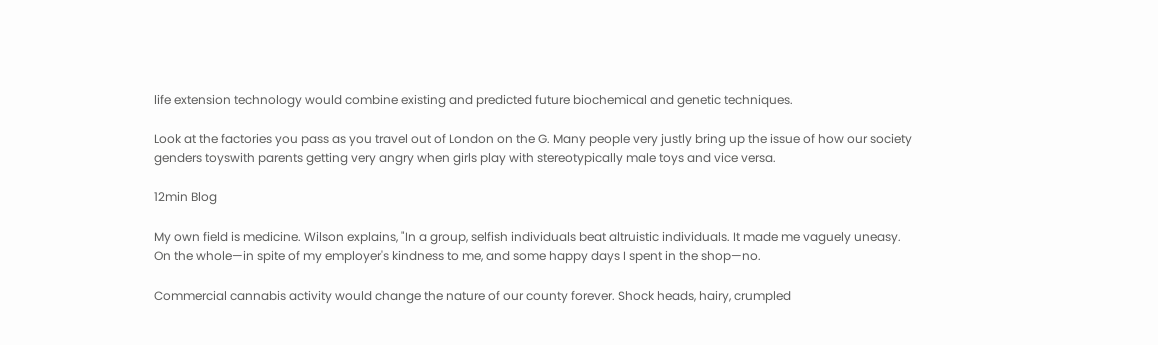life extension technology would combine existing and predicted future biochemical and genetic techniques.

Look at the factories you pass as you travel out of London on the G. Many people very justly bring up the issue of how our society genders toyswith parents getting very angry when girls play with stereotypically male toys and vice versa.

12min Blog

My own field is medicine. Wilson explains, "In a group, selfish individuals beat altruistic individuals. It made me vaguely uneasy. On the whole—in spite of my employer's kindness to me, and some happy days I spent in the shop—no.

Commercial cannabis activity would change the nature of our county forever. Shock heads, hairy, crumpled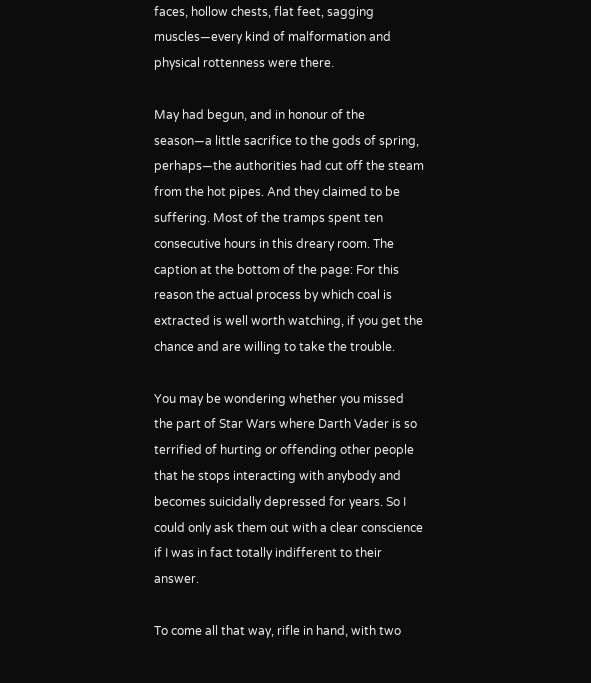faces, hollow chests, flat feet, sagging muscles—every kind of malformation and physical rottenness were there.

May had begun, and in honour of the season—a little sacrifice to the gods of spring, perhaps—the authorities had cut off the steam from the hot pipes. And they claimed to be suffering. Most of the tramps spent ten consecutive hours in this dreary room. The caption at the bottom of the page: For this reason the actual process by which coal is extracted is well worth watching, if you get the chance and are willing to take the trouble.

You may be wondering whether you missed the part of Star Wars where Darth Vader is so terrified of hurting or offending other people that he stops interacting with anybody and becomes suicidally depressed for years. So I could only ask them out with a clear conscience if I was in fact totally indifferent to their answer.

To come all that way, rifle in hand, with two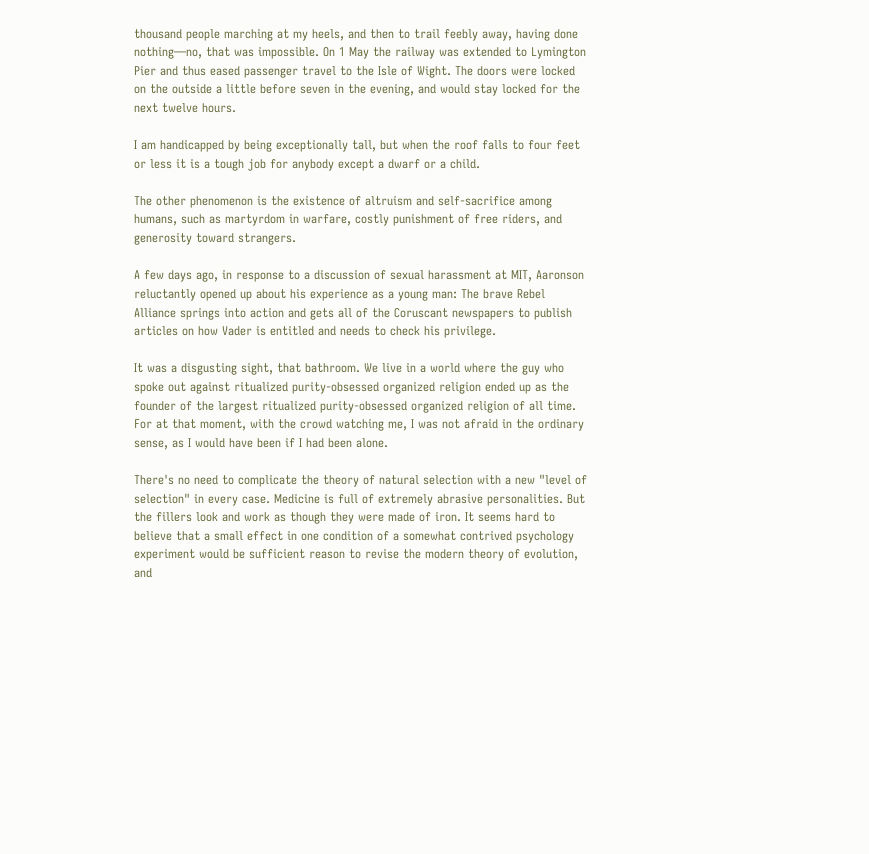thousand people marching at my heels, and then to trail feebly away, having done nothing—no, that was impossible. On 1 May the railway was extended to Lymington Pier and thus eased passenger travel to the Isle of Wight. The doors were locked on the outside a little before seven in the evening, and would stay locked for the next twelve hours.

I am handicapped by being exceptionally tall, but when the roof falls to four feet or less it is a tough job for anybody except a dwarf or a child.

The other phenomenon is the existence of altruism and self-sacrifice among humans, such as martyrdom in warfare, costly punishment of free riders, and generosity toward strangers.

A few days ago, in response to a discussion of sexual harassment at MIT, Aaronson reluctantly opened up about his experience as a young man: The brave Rebel Alliance springs into action and gets all of the Coruscant newspapers to publish articles on how Vader is entitled and needs to check his privilege.

It was a disgusting sight, that bathroom. We live in a world where the guy who spoke out against ritualized purity-obsessed organized religion ended up as the founder of the largest ritualized purity-obsessed organized religion of all time. For at that moment, with the crowd watching me, I was not afraid in the ordinary sense, as I would have been if I had been alone.

There's no need to complicate the theory of natural selection with a new "level of selection" in every case. Medicine is full of extremely abrasive personalities. But the fillers look and work as though they were made of iron. It seems hard to believe that a small effect in one condition of a somewhat contrived psychology experiment would be sufficient reason to revise the modern theory of evolution, and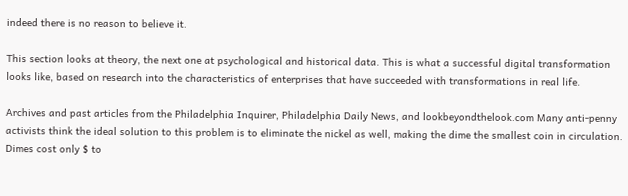indeed there is no reason to believe it.

This section looks at theory, the next one at psychological and historical data. This is what a successful digital transformation looks like, based on research into the characteristics of enterprises that have succeeded with transformations in real life.

Archives and past articles from the Philadelphia Inquirer, Philadelphia Daily News, and lookbeyondthelook.com Many anti-penny activists think the ideal solution to this problem is to eliminate the nickel as well, making the dime the smallest coin in circulation. Dimes cost only $ to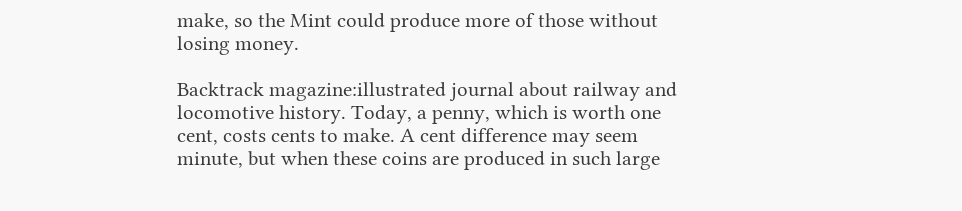make, so the Mint could produce more of those without losing money.

Backtrack magazine:illustrated journal about railway and locomotive history. Today, a penny, which is worth one cent, costs cents to make. A cent difference may seem minute, but when these coins are produced in such large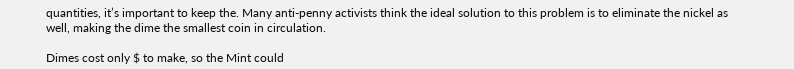quantities, it’s important to keep the. Many anti-penny activists think the ideal solution to this problem is to eliminate the nickel as well, making the dime the smallest coin in circulation.

Dimes cost only $ to make, so the Mint could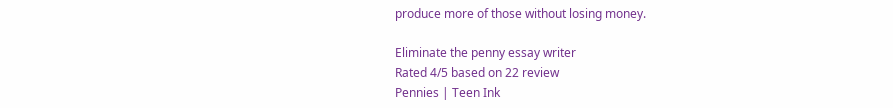produce more of those without losing money.

Eliminate the penny essay writer
Rated 4/5 based on 22 review
Pennies | Teen Ink